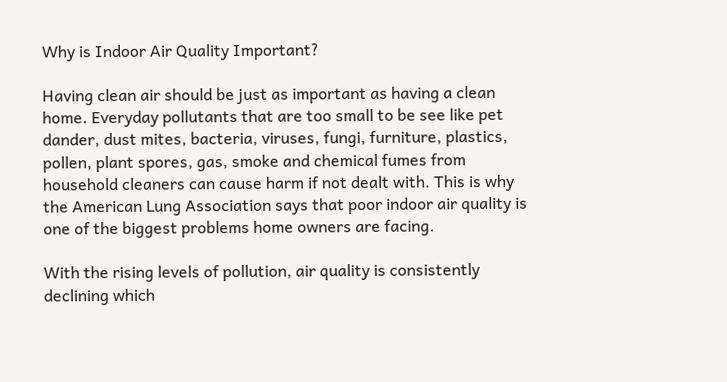Why is Indoor Air Quality Important?

Having clean air should be just as important as having a clean home. Everyday pollutants that are too small to be see like pet dander, dust mites, bacteria, viruses, fungi, furniture, plastics, pollen, plant spores, gas, smoke and chemical fumes from household cleaners can cause harm if not dealt with. This is why the American Lung Association says that poor indoor air quality is one of the biggest problems home owners are facing.

With the rising levels of pollution, air quality is consistently declining which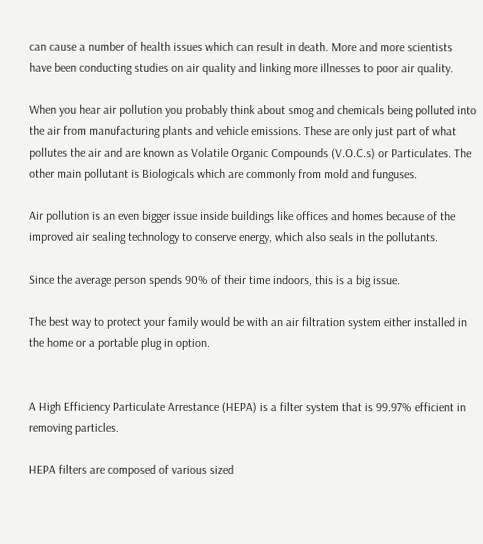can cause a number of health issues which can result in death. More and more scientists have been conducting studies on air quality and linking more illnesses to poor air quality.

When you hear air pollution you probably think about smog and chemicals being polluted into the air from manufacturing plants and vehicle emissions. These are only just part of what pollutes the air and are known as Volatile Organic Compounds (V.O.C.s) or Particulates. The other main pollutant is Biologicals which are commonly from mold and funguses.

Air pollution is an even bigger issue inside buildings like offices and homes because of the improved air sealing technology to conserve energy, which also seals in the pollutants.

Since the average person spends 90% of their time indoors, this is a big issue.

The best way to protect your family would be with an air filtration system either installed in the home or a portable plug in option.


A High Efficiency Particulate Arrestance (HEPA) is a filter system that is 99.97% efficient in removing particles.

HEPA filters are composed of various sized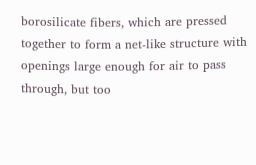borosilicate fibers, which are pressed together to form a net-like structure with openings large enough for air to pass through, but too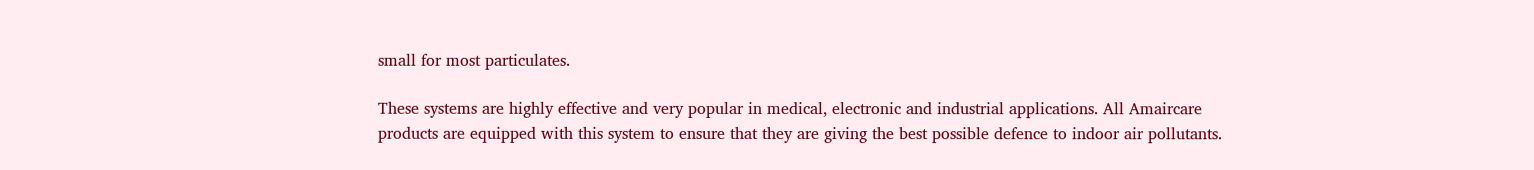small for most particulates.

These systems are highly effective and very popular in medical, electronic and industrial applications. All Amaircare products are equipped with this system to ensure that they are giving the best possible defence to indoor air pollutants.